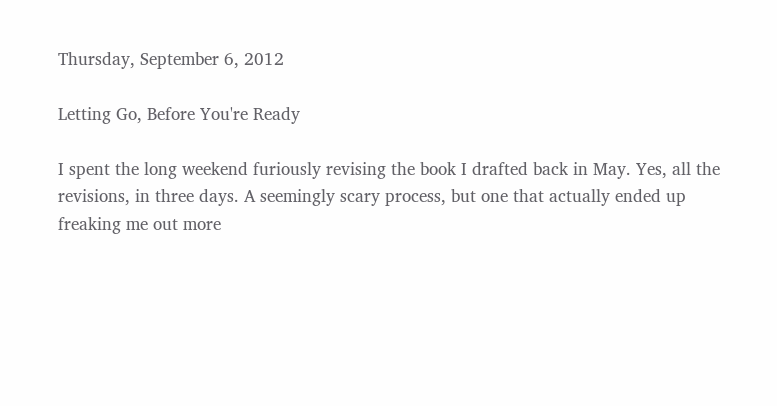Thursday, September 6, 2012

Letting Go, Before You're Ready

I spent the long weekend furiously revising the book I drafted back in May. Yes, all the revisions, in three days. A seemingly scary process, but one that actually ended up freaking me out more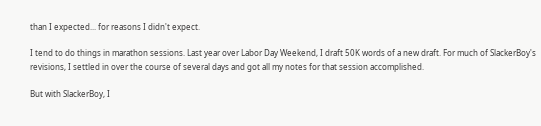than I expected... for reasons I didn't expect.

I tend to do things in marathon sessions. Last year over Labor Day Weekend, I draft 50K words of a new draft. For much of SlackerBoy's revisions, I settled in over the course of several days and got all my notes for that session accomplished.

But with SlackerBoy, I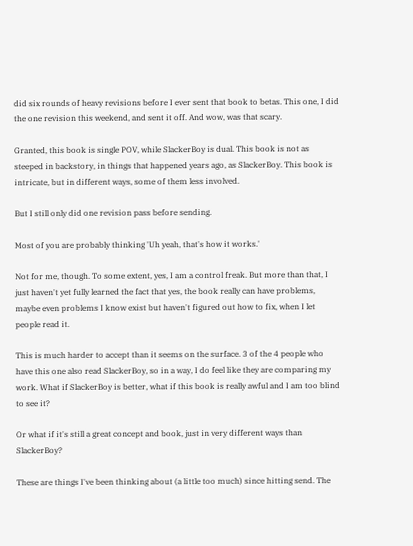did six rounds of heavy revisions before I ever sent that book to betas. This one, I did the one revision this weekend, and sent it off. And wow, was that scary.

Granted, this book is single POV, while SlackerBoy is dual. This book is not as steeped in backstory, in things that happened years ago, as SlackerBoy. This book is intricate, but in different ways, some of them less involved.

But I still only did one revision pass before sending.

Most of you are probably thinking 'Uh yeah, that's how it works.'

Not for me, though. To some extent, yes, I am a control freak. But more than that, I just haven't yet fully learned the fact that yes, the book really can have problems, maybe even problems I know exist but haven't figured out how to fix, when I let people read it.

This is much harder to accept than it seems on the surface. 3 of the 4 people who have this one also read SlackerBoy, so in a way, I do feel like they are comparing my work. What if SlackerBoy is better, what if this book is really awful and I am too blind to see it?

Or what if it's still a great concept and book, just in very different ways than SlackerBoy?

These are things I've been thinking about (a little too much) since hitting send. The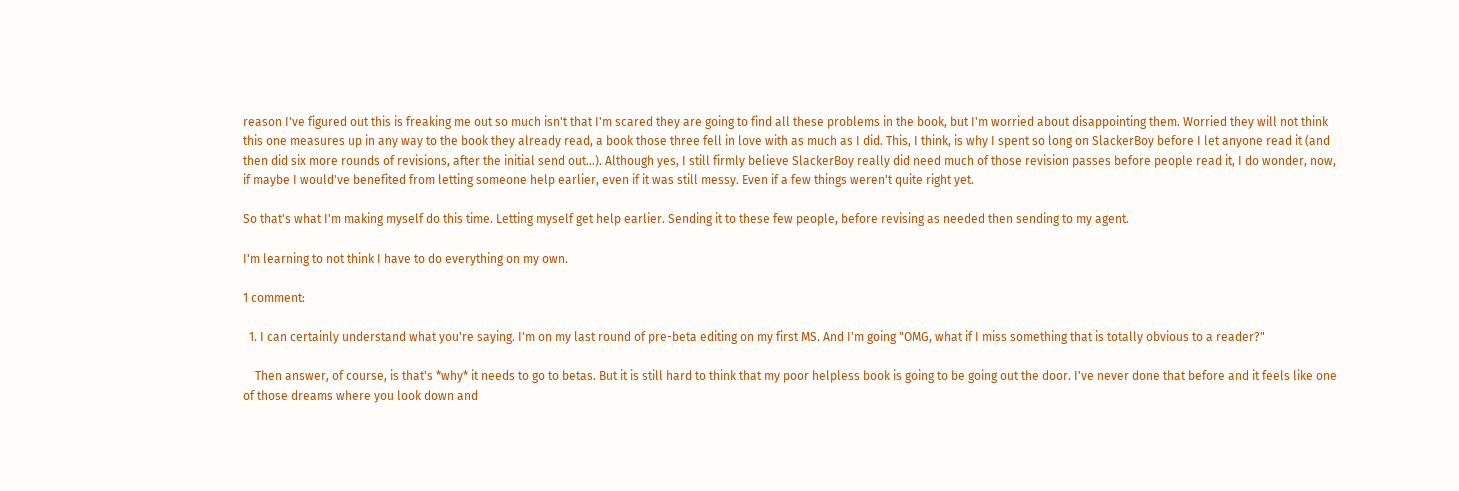reason I've figured out this is freaking me out so much isn't that I'm scared they are going to find all these problems in the book, but I'm worried about disappointing them. Worried they will not think this one measures up in any way to the book they already read, a book those three fell in love with as much as I did. This, I think, is why I spent so long on SlackerBoy before I let anyone read it (and then did six more rounds of revisions, after the initial send out...). Although yes, I still firmly believe SlackerBoy really did need much of those revision passes before people read it, I do wonder, now, if maybe I would've benefited from letting someone help earlier, even if it was still messy. Even if a few things weren't quite right yet.

So that's what I'm making myself do this time. Letting myself get help earlier. Sending it to these few people, before revising as needed then sending to my agent.

I'm learning to not think I have to do everything on my own.

1 comment:

  1. I can certainly understand what you're saying. I'm on my last round of pre-beta editing on my first MS. And I'm going "OMG, what if I miss something that is totally obvious to a reader?"

    Then answer, of course, is that's *why* it needs to go to betas. But it is still hard to think that my poor helpless book is going to be going out the door. I've never done that before and it feels like one of those dreams where you look down and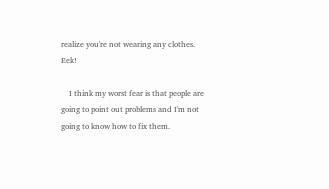realize you're not wearing any clothes. Eek!

    I think my worst fear is that people are going to point out problems and I'm not going to know how to fix them.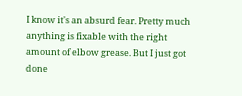I know it's an absurd fear. Pretty much anything is fixable with the right amount of elbow grease. But I just got done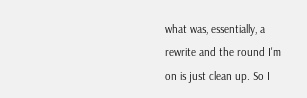what was, essentially, a rewrite and the round I'm on is just clean up. So I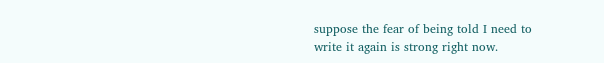suppose the fear of being told I need to write it again is strong right now.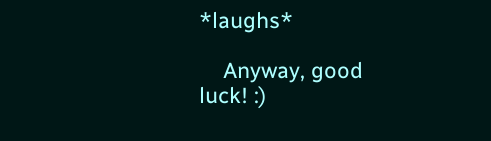*laughs*

    Anyway, good luck! :)